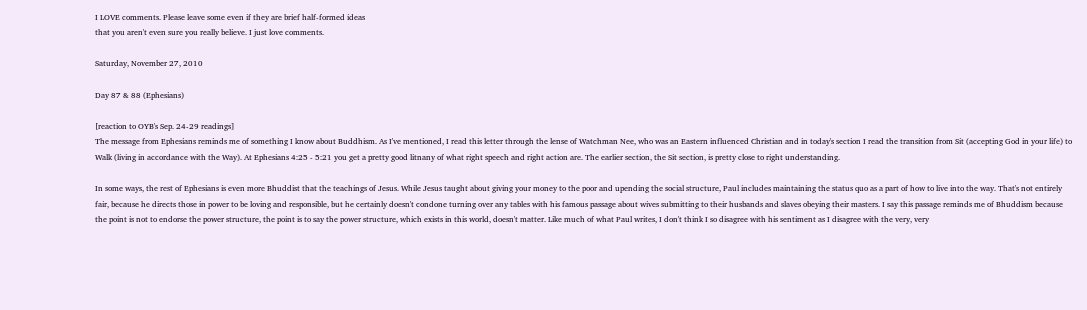I LOVE comments. Please leave some even if they are brief half-formed ideas
that you aren't even sure you really believe. I just love comments.

Saturday, November 27, 2010

Day 87 & 88 (Ephesians)

[reaction to OYB's Sep. 24-29 readings]
The message from Ephesians reminds me of something I know about Buddhism. As I've mentioned, I read this letter through the lense of Watchman Nee, who was an Eastern influenced Christian and in today's section I read the transition from Sit (accepting God in your life) to Walk (living in accordance with the Way). At Ephesians 4:25 - 5:21 you get a pretty good litnany of what right speech and right action are. The earlier section, the Sit section, is pretty close to right understanding.

In some ways, the rest of Ephesians is even more Bhuddist that the teachings of Jesus. While Jesus taught about giving your money to the poor and upending the social structure, Paul includes maintaining the status quo as a part of how to live into the way. That's not entirely fair, because he directs those in power to be loving and responsible, but he certainly doesn't condone turning over any tables with his famous passage about wives submitting to their husbands and slaves obeying their masters. I say this passage reminds me of Bhuddism because the point is not to endorse the power structure, the point is to say the power structure, which exists in this world, doesn't matter. Like much of what Paul writes, I don't think I so disagree with his sentiment as I disagree with the very, very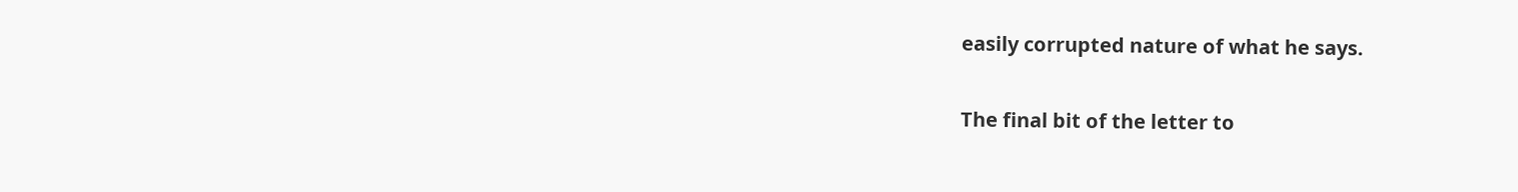easily corrupted nature of what he says.

The final bit of the letter to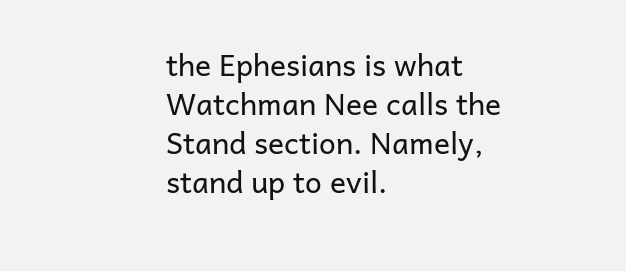the Ephesians is what Watchman Nee calls the Stand section. Namely, stand up to evil.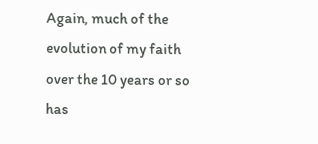Again, much of the evolution of my faith over the 10 years or so has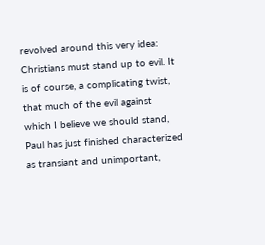revolved around this very idea: Christians must stand up to evil. It is of course, a complicating twist, that much of the evil against which I believe we should stand, Paul has just finished characterized as transiant and unimportant,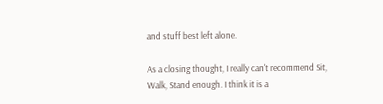and stuff best left alone.

As a closing thought, I really can't recommend Sit, Walk, Stand enough. I think it is a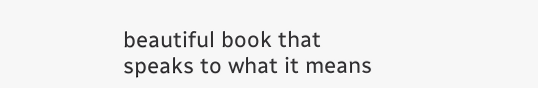beautiful book that speaks to what it means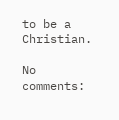to be a Christian.

No comments: